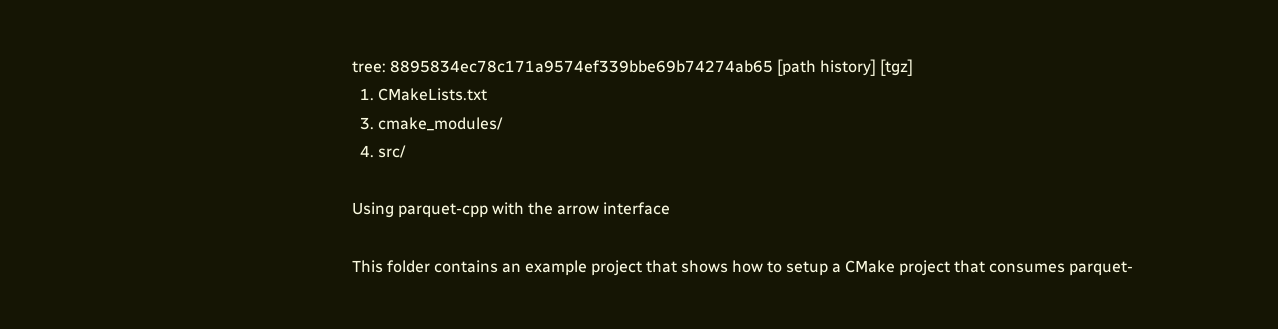tree: 8895834ec78c171a9574ef339bbe69b74274ab65 [path history] [tgz]
  1. CMakeLists.txt
  3. cmake_modules/
  4. src/

Using parquet-cpp with the arrow interface

This folder contains an example project that shows how to setup a CMake project that consumes parquet-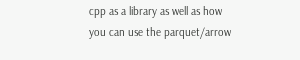cpp as a library as well as how you can use the parquet/arrow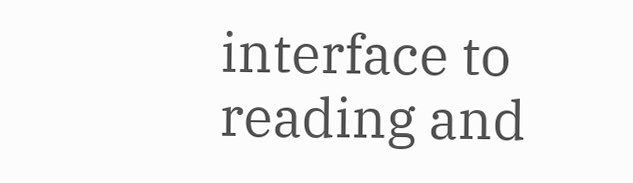interface to reading and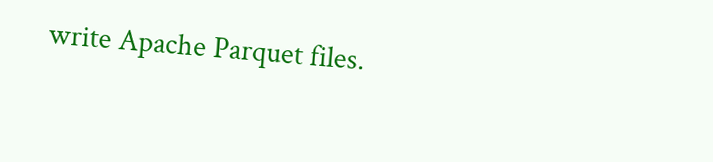write Apache Parquet files.